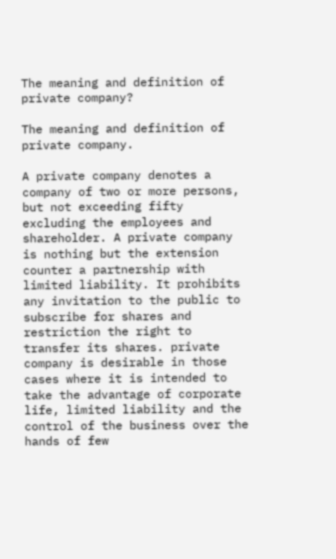The meaning and definition of private company?

The meaning and definition of private company.

A private company denotes a company of two or more persons, but not exceeding fifty excluding the employees and shareholder. A private company is nothing but the extension counter a partnership with limited liability. It prohibits any invitation to the public to subscribe for shares and restriction the right to transfer its shares. private company is desirable in those cases where it is intended to take the advantage of corporate life, limited liability and the control of the business over the hands of few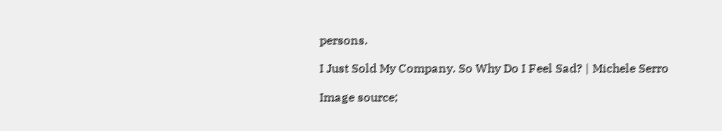persons.

I Just Sold My Company. So Why Do I Feel Sad? | Michele Serro

Image source;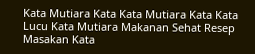Kata Mutiara Kata Kata Mutiara Kata Kata Lucu Kata Mutiara Makanan Sehat Resep Masakan Kata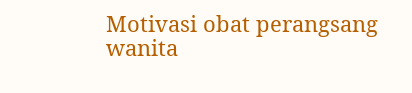Motivasi obat perangsang wanita